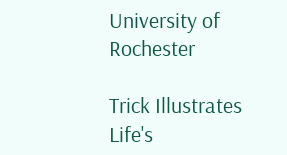University of Rochester

Trick Illustrates Life's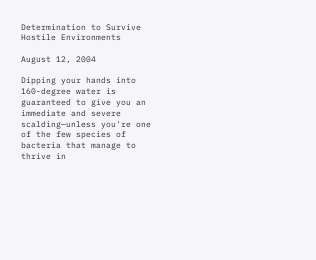Determination to Survive Hostile Environments

August 12, 2004

Dipping your hands into 160-degree water is guaranteed to give you an immediate and severe scalding—unless you're one of the few species of bacteria that manage to thrive in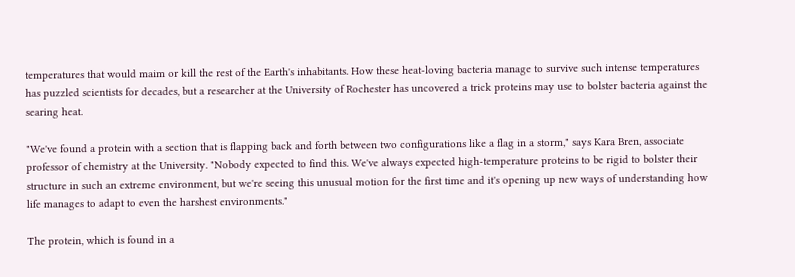temperatures that would maim or kill the rest of the Earth's inhabitants. How these heat-loving bacteria manage to survive such intense temperatures has puzzled scientists for decades, but a researcher at the University of Rochester has uncovered a trick proteins may use to bolster bacteria against the searing heat.

"We've found a protein with a section that is flapping back and forth between two configurations like a flag in a storm," says Kara Bren, associate professor of chemistry at the University. "Nobody expected to find this. We've always expected high-temperature proteins to be rigid to bolster their structure in such an extreme environment, but we're seeing this unusual motion for the first time and it's opening up new ways of understanding how life manages to adapt to even the harshest environments."

The protein, which is found in a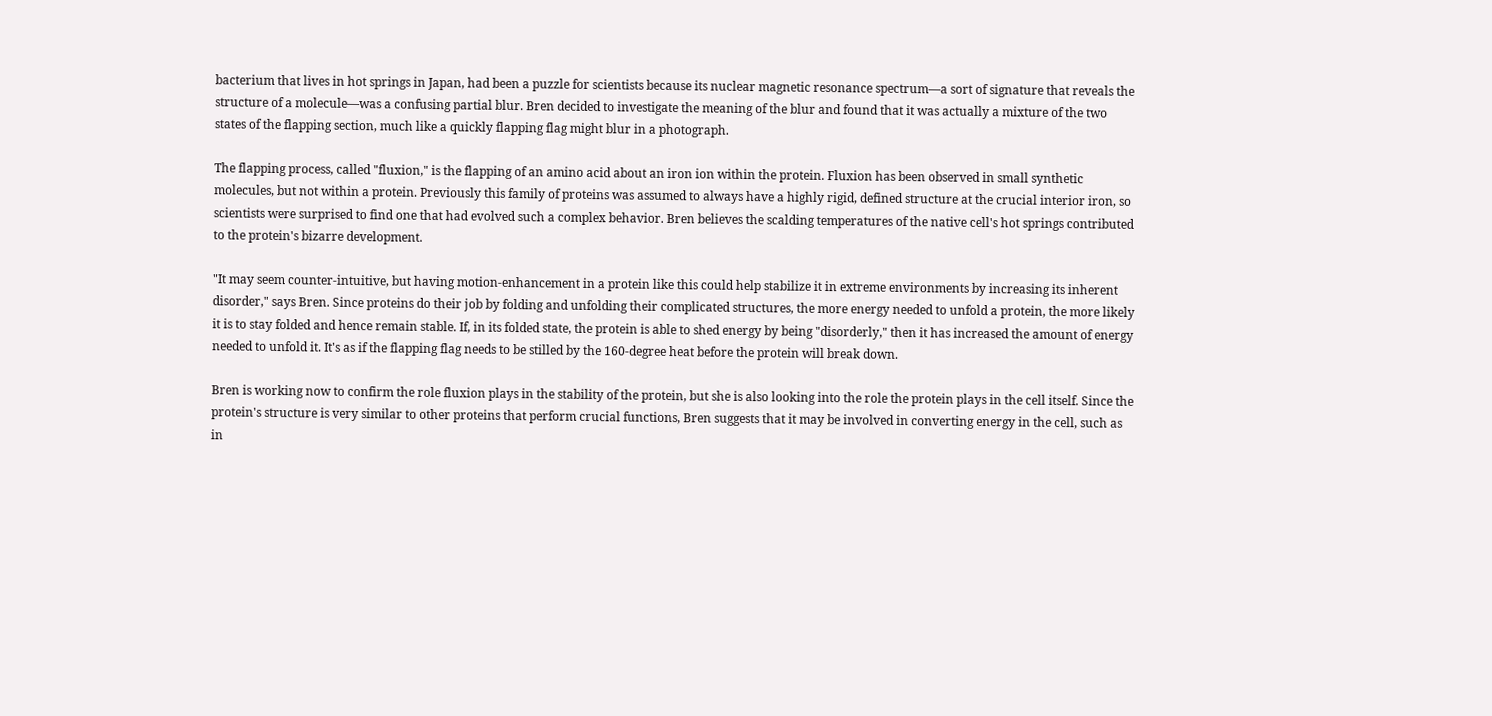bacterium that lives in hot springs in Japan, had been a puzzle for scientists because its nuclear magnetic resonance spectrum—a sort of signature that reveals the structure of a molecule—was a confusing partial blur. Bren decided to investigate the meaning of the blur and found that it was actually a mixture of the two states of the flapping section, much like a quickly flapping flag might blur in a photograph.

The flapping process, called "fluxion," is the flapping of an amino acid about an iron ion within the protein. Fluxion has been observed in small synthetic molecules, but not within a protein. Previously this family of proteins was assumed to always have a highly rigid, defined structure at the crucial interior iron, so scientists were surprised to find one that had evolved such a complex behavior. Bren believes the scalding temperatures of the native cell's hot springs contributed to the protein's bizarre development.

"It may seem counter-intuitive, but having motion-enhancement in a protein like this could help stabilize it in extreme environments by increasing its inherent disorder," says Bren. Since proteins do their job by folding and unfolding their complicated structures, the more energy needed to unfold a protein, the more likely it is to stay folded and hence remain stable. If, in its folded state, the protein is able to shed energy by being "disorderly," then it has increased the amount of energy needed to unfold it. It's as if the flapping flag needs to be stilled by the 160-degree heat before the protein will break down.

Bren is working now to confirm the role fluxion plays in the stability of the protein, but she is also looking into the role the protein plays in the cell itself. Since the protein's structure is very similar to other proteins that perform crucial functions, Bren suggests that it may be involved in converting energy in the cell, such as in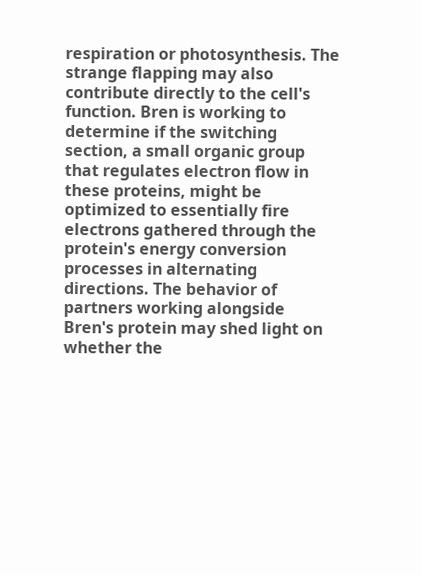respiration or photosynthesis. The strange flapping may also contribute directly to the cell's function. Bren is working to determine if the switching section, a small organic group that regulates electron flow in these proteins, might be optimized to essentially fire electrons gathered through the protein's energy conversion processes in alternating directions. The behavior of partners working alongside Bren's protein may shed light on whether the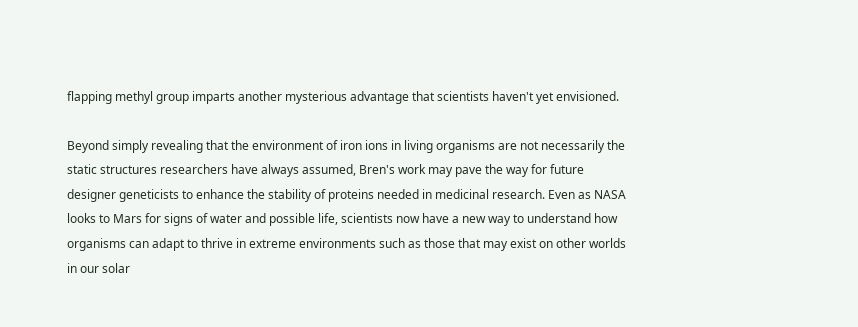flapping methyl group imparts another mysterious advantage that scientists haven't yet envisioned.

Beyond simply revealing that the environment of iron ions in living organisms are not necessarily the static structures researchers have always assumed, Bren's work may pave the way for future designer geneticists to enhance the stability of proteins needed in medicinal research. Even as NASA looks to Mars for signs of water and possible life, scientists now have a new way to understand how organisms can adapt to thrive in extreme environments such as those that may exist on other worlds in our solar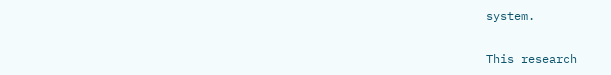system.

This research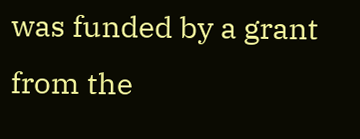was funded by a grant from the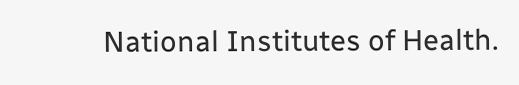National Institutes of Health.